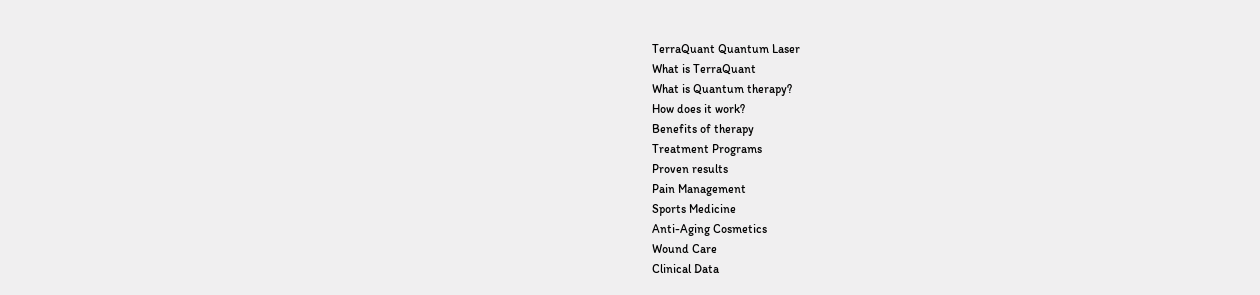TerraQuant Quantum Laser
What is TerraQuant
What is Quantum therapy?
How does it work?
Benefits of therapy
Treatment Programs
Proven results
Pain Management
Sports Medicine
Anti-Aging Cosmetics
Wound Care
Clinical Data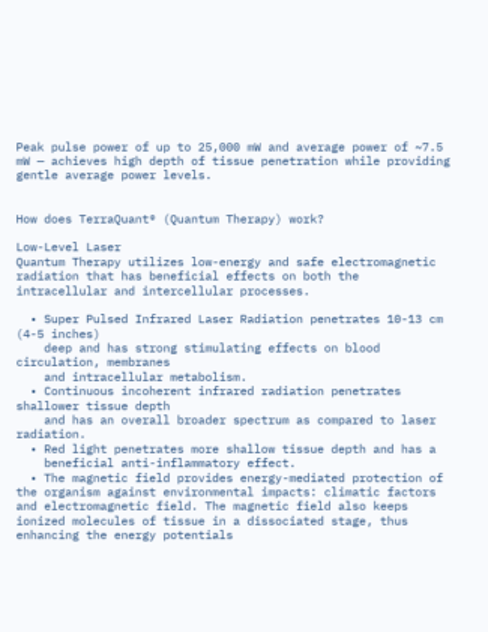Peak pulse power of up to 25,000 mW and average power of ~7.5 mW — achieves high depth of tissue penetration while providing gentle average power levels.


How does TerraQuant® (Quantum Therapy) work?

Low-Level Laser
Quantum Therapy utilizes low-energy and safe electromagnetic
radiation that has beneficial effects on both the intracellular and intercellular processes.

  • Super Pulsed Infrared Laser Radiation penetrates 10-13 cm (4-5 inches)
    deep and has strong stimulating effects on blood circulation, membranes
    and intracellular metabolism.
  • Continuous incoherent infrared radiation penetrates shallower tissue depth
    and has an overall broader spectrum as compared to laser radiation.
  • Red light penetrates more shallow tissue depth and has a
    beneficial anti-inflammatory effect.
  • The magnetic field provides energy-mediated protection of the organism against environmental impacts: climatic factors and electromagnetic field. The magnetic field also keeps ionized molecules of tissue in a dissociated stage, thus enhancing the energy potentials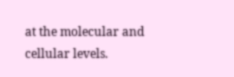at the molecular and cellular levels.